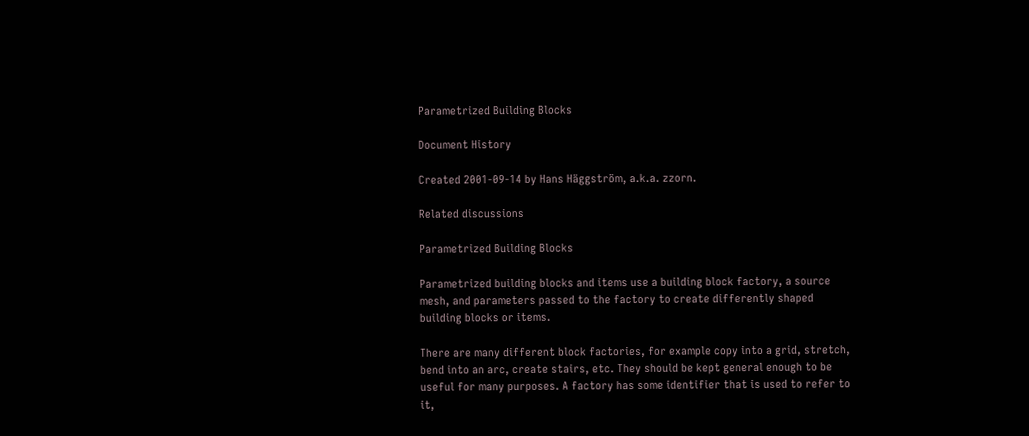Parametrized Building Blocks

Document History

Created 2001-09-14 by Hans Häggström, a.k.a. zzorn.

Related discussions

Parametrized Building Blocks

Parametrized building blocks and items use a building block factory, a source mesh, and parameters passed to the factory to create differently shaped building blocks or items.

There are many different block factories, for example copy into a grid, stretch, bend into an arc, create stairs, etc. They should be kept general enough to be useful for many purposes. A factory has some identifier that is used to refer to it,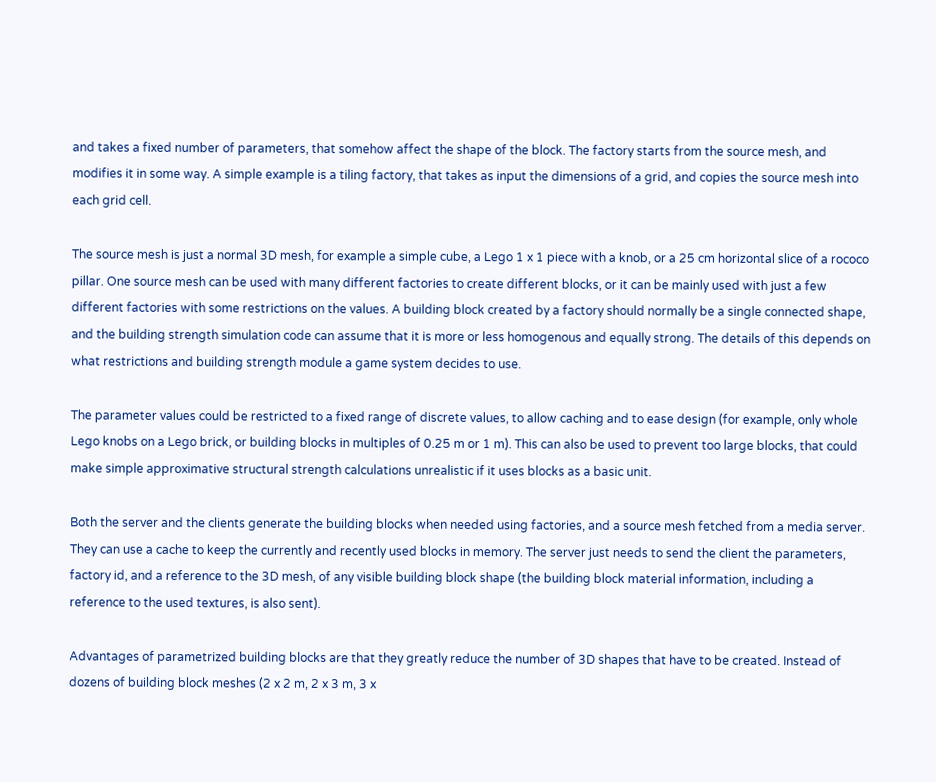and takes a fixed number of parameters, that somehow affect the shape of the block. The factory starts from the source mesh, and modifies it in some way. A simple example is a tiling factory, that takes as input the dimensions of a grid, and copies the source mesh into each grid cell.

The source mesh is just a normal 3D mesh, for example a simple cube, a Lego 1 x 1 piece with a knob, or a 25 cm horizontal slice of a rococo pillar. One source mesh can be used with many different factories to create different blocks, or it can be mainly used with just a few different factories with some restrictions on the values. A building block created by a factory should normally be a single connected shape, and the building strength simulation code can assume that it is more or less homogenous and equally strong. The details of this depends on what restrictions and building strength module a game system decides to use.

The parameter values could be restricted to a fixed range of discrete values, to allow caching and to ease design (for example, only whole Lego knobs on a Lego brick, or building blocks in multiples of 0.25 m or 1 m). This can also be used to prevent too large blocks, that could make simple approximative structural strength calculations unrealistic if it uses blocks as a basic unit.

Both the server and the clients generate the building blocks when needed using factories, and a source mesh fetched from a media server. They can use a cache to keep the currently and recently used blocks in memory. The server just needs to send the client the parameters, factory id, and a reference to the 3D mesh, of any visible building block shape (the building block material information, including a reference to the used textures, is also sent).

Advantages of parametrized building blocks are that they greatly reduce the number of 3D shapes that have to be created. Instead of dozens of building block meshes (2 x 2 m, 2 x 3 m, 3 x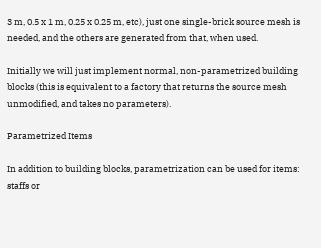3 m, 0.5 x 1 m, 0.25 x 0.25 m, etc), just one single-brick source mesh is needed, and the others are generated from that, when used.

Initially we will just implement normal, non-parametrized building blocks (this is equivalent to a factory that returns the source mesh unmodified, and takes no parameters).

Parametrized Items

In addition to building blocks, parametrization can be used for items: staffs or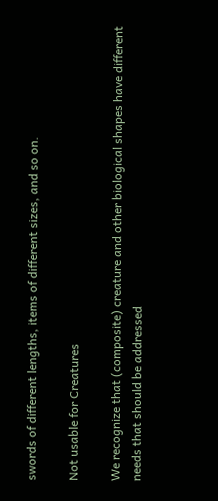swords of different lengths, items of different sizes, and so on.

Not usable for Creatures

We recognize that (composite) creature and other biological shapes have different needs that should be addressed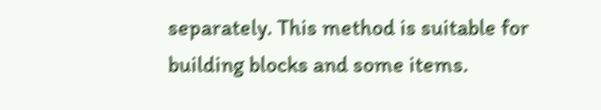separately. This method is suitable for building blocks and some items.